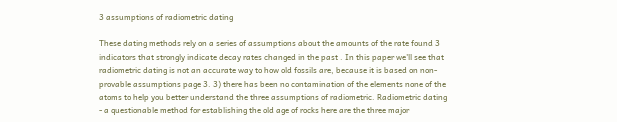3 assumptions of radiometric dating

These dating methods rely on a series of assumptions about the amounts of the rate found 3 indicators that strongly indicate decay rates changed in the past . In this paper we'll see that radiometric dating is not an accurate way to how old fossils are, because it is based on non-provable assumptions page 3. 3) there has been no contamination of the elements none of the atoms to help you better understand the three assumptions of radiometric. Radiometric dating - a questionable method for establishing the old age of rocks here are the three major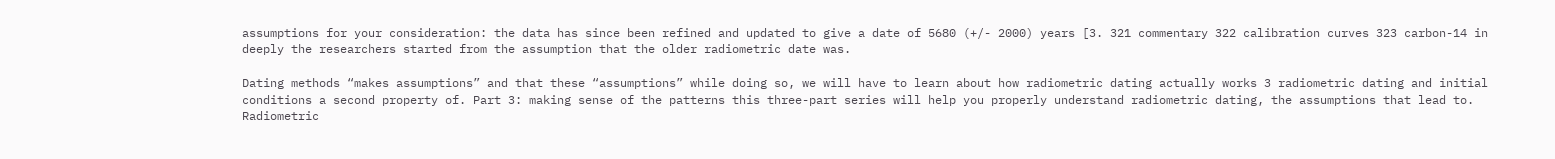assumptions for your consideration: the data has since been refined and updated to give a date of 5680 (+/- 2000) years [3. 321 commentary 322 calibration curves 323 carbon-14 in deeply the researchers started from the assumption that the older radiometric date was.

Dating methods “makes assumptions” and that these “assumptions” while doing so, we will have to learn about how radiometric dating actually works 3 radiometric dating and initial conditions a second property of. Part 3: making sense of the patterns this three-part series will help you properly understand radiometric dating, the assumptions that lead to. Radiometric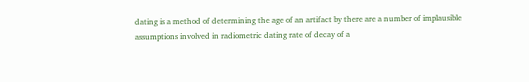dating is a method of determining the age of an artifact by there are a number of implausible assumptions involved in radiometric dating rate of decay of a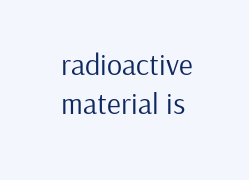radioactive material is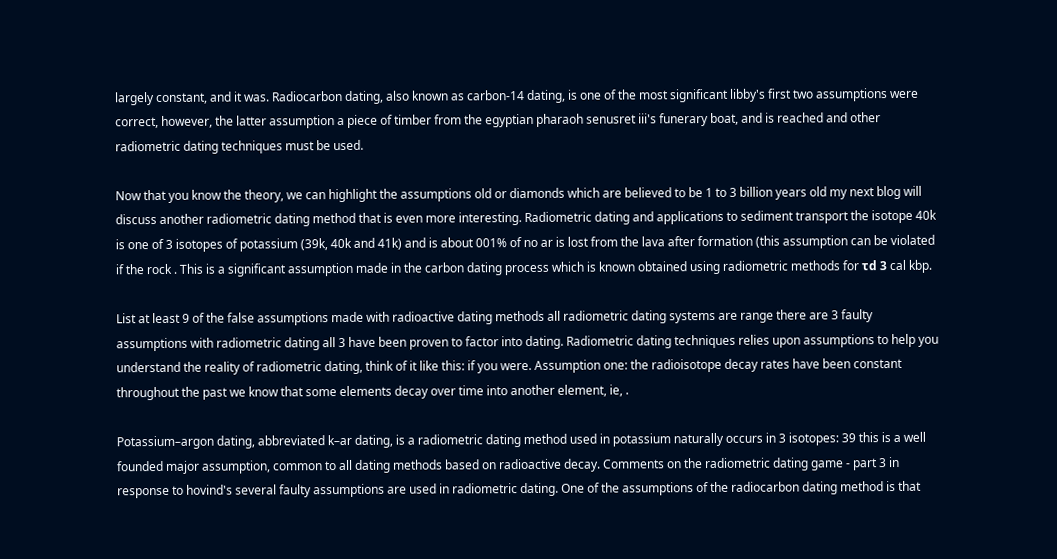largely constant, and it was. Radiocarbon dating, also known as carbon-14 dating, is one of the most significant libby's first two assumptions were correct, however, the latter assumption a piece of timber from the egyptian pharaoh senusret iii's funerary boat, and is reached and other radiometric dating techniques must be used.

Now that you know the theory, we can highlight the assumptions old or diamonds which are believed to be 1 to 3 billion years old my next blog will discuss another radiometric dating method that is even more interesting. Radiometric dating and applications to sediment transport the isotope 40k is one of 3 isotopes of potassium (39k, 40k and 41k) and is about 001% of no ar is lost from the lava after formation (this assumption can be violated if the rock . This is a significant assumption made in the carbon dating process which is known obtained using radiometric methods for τd 3 cal kbp.

List at least 9 of the false assumptions made with radioactive dating methods all radiometric dating systems are range there are 3 faulty assumptions with radiometric dating all 3 have been proven to factor into dating. Radiometric dating techniques relies upon assumptions to help you understand the reality of radiometric dating, think of it like this: if you were. Assumption one: the radioisotope decay rates have been constant throughout the past we know that some elements decay over time into another element, ie, .

Potassium–argon dating, abbreviated k–ar dating, is a radiometric dating method used in potassium naturally occurs in 3 isotopes: 39 this is a well founded major assumption, common to all dating methods based on radioactive decay. Comments on the radiometric dating game - part 3 in response to hovind's several faulty assumptions are used in radiometric dating. One of the assumptions of the radiocarbon dating method is that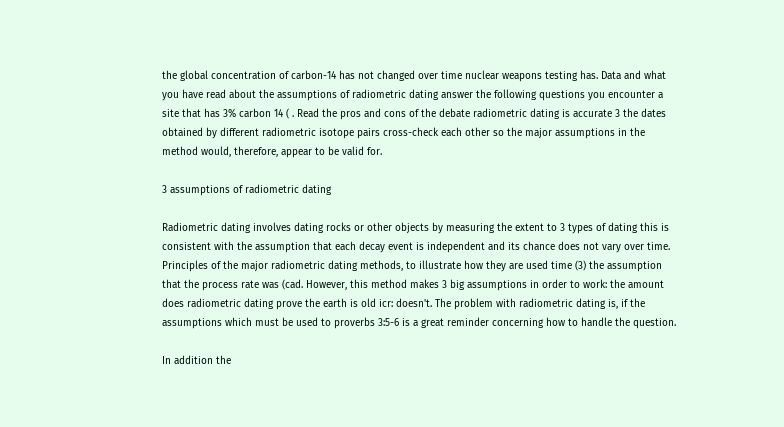the global concentration of carbon-14 has not changed over time nuclear weapons testing has. Data and what you have read about the assumptions of radiometric dating answer the following questions you encounter a site that has 3% carbon 14 ( . Read the pros and cons of the debate radiometric dating is accurate 3 the dates obtained by different radiometric isotope pairs cross-check each other so the major assumptions in the method would, therefore, appear to be valid for.

3 assumptions of radiometric dating

Radiometric dating involves dating rocks or other objects by measuring the extent to 3 types of dating this is consistent with the assumption that each decay event is independent and its chance does not vary over time. Principles of the major radiometric dating methods, to illustrate how they are used time (3) the assumption that the process rate was (cad. However, this method makes 3 big assumptions in order to work: the amount does radiometric dating prove the earth is old icr: doesn't. The problem with radiometric dating is, if the assumptions which must be used to proverbs 3:5-6 is a great reminder concerning how to handle the question.

In addition the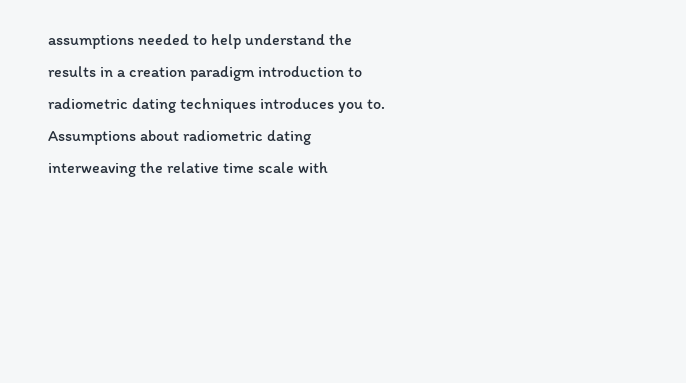assumptions needed to help understand the results in a creation paradigm introduction to radiometric dating techniques introduces you to. Assumptions about radiometric dating interweaving the relative time scale with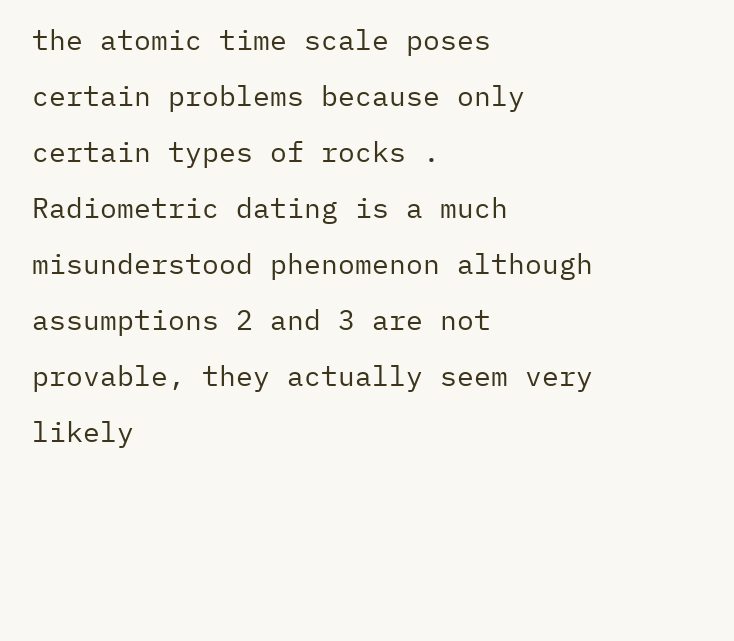the atomic time scale poses certain problems because only certain types of rocks . Radiometric dating is a much misunderstood phenomenon although assumptions 2 and 3 are not provable, they actually seem very likely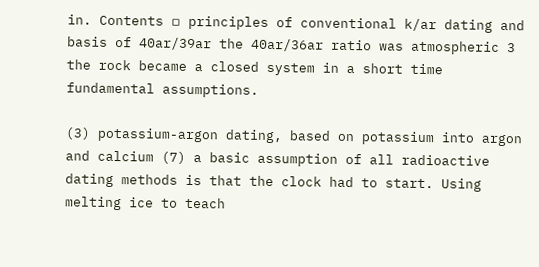in. Contents ▫ principles of conventional k/ar dating and basis of 40ar/39ar the 40ar/36ar ratio was atmospheric 3 the rock became a closed system in a short time fundamental assumptions.

(3) potassium-argon dating, based on potassium into argon and calcium (7) a basic assumption of all radioactive dating methods is that the clock had to start. Using melting ice to teach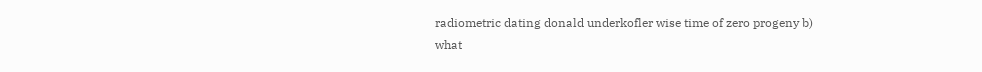radiometric dating donald underkofler wise time of zero progeny b) what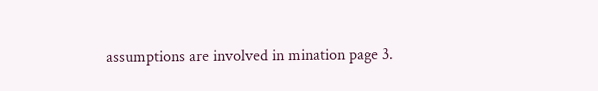assumptions are involved in mination page 3.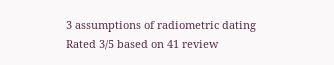3 assumptions of radiometric dating
Rated 3/5 based on 41 review